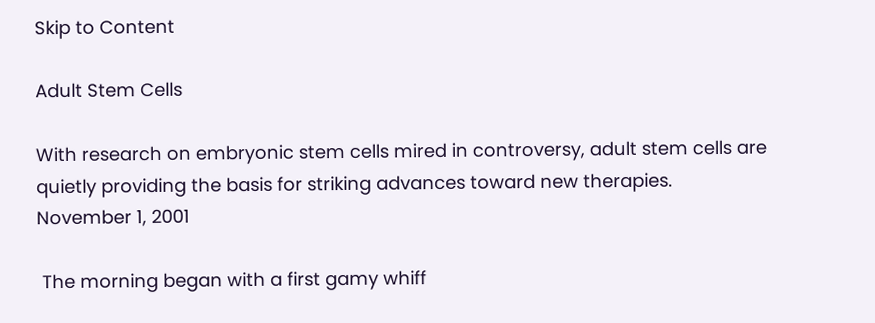Skip to Content

Adult Stem Cells

With research on embryonic stem cells mired in controversy, adult stem cells are quietly providing the basis for striking advances toward new therapies.
November 1, 2001

 The morning began with a first gamy whiff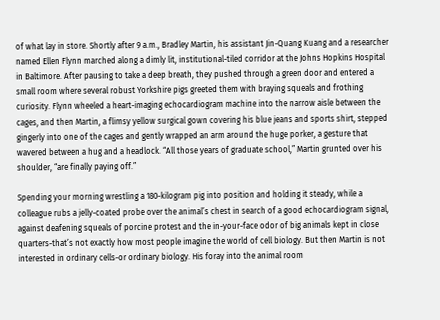of what lay in store. Shortly after 9 a.m., Bradley Martin, his assistant Jin-Quang Kuang and a researcher named Ellen Flynn marched along a dimly lit, institutional-tiled corridor at the Johns Hopkins Hospital in Baltimore. After pausing to take a deep breath, they pushed through a green door and entered a small room where several robust Yorkshire pigs greeted them with braying squeals and frothing curiosity. Flynn wheeled a heart-imaging echocardiogram machine into the narrow aisle between the cages, and then Martin, a flimsy yellow surgical gown covering his blue jeans and sports shirt, stepped gingerly into one of the cages and gently wrapped an arm around the huge porker, a gesture that wavered between a hug and a headlock. “All those years of graduate school,” Martin grunted over his shoulder, “are finally paying off.”

Spending your morning wrestling a 180-kilogram pig into position and holding it steady, while a colleague rubs a jelly-coated probe over the animal’s chest in search of a good echocardiogram signal, against deafening squeals of porcine protest and the in-your-face odor of big animals kept in close quarters-that’s not exactly how most people imagine the world of cell biology. But then Martin is not interested in ordinary cells-or ordinary biology. His foray into the animal room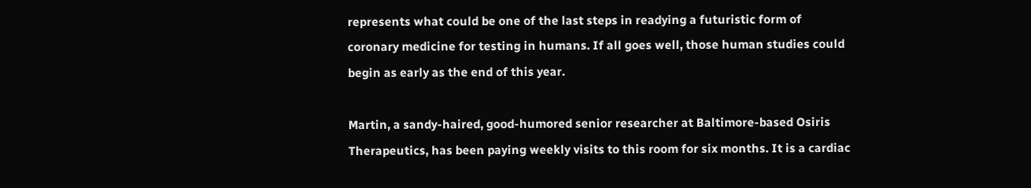represents what could be one of the last steps in readying a futuristic form of coronary medicine for testing in humans. If all goes well, those human studies could begin as early as the end of this year.

Martin, a sandy-haired, good-humored senior researcher at Baltimore-based Osiris Therapeutics, has been paying weekly visits to this room for six months. It is a cardiac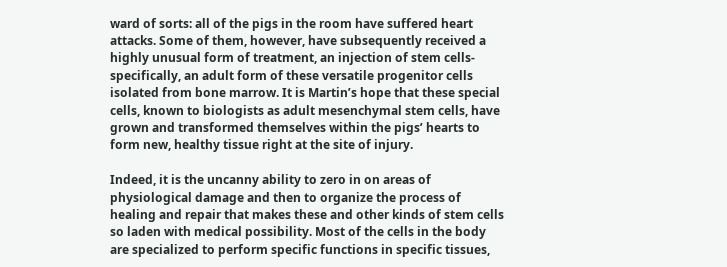ward of sorts: all of the pigs in the room have suffered heart attacks. Some of them, however, have subsequently received a highly unusual form of treatment, an injection of stem cells-specifically, an adult form of these versatile progenitor cells isolated from bone marrow. It is Martin’s hope that these special cells, known to biologists as adult mesenchymal stem cells, have grown and transformed themselves within the pigs’ hearts to form new, healthy tissue right at the site of injury.

Indeed, it is the uncanny ability to zero in on areas of physiological damage and then to organize the process of healing and repair that makes these and other kinds of stem cells so laden with medical possibility. Most of the cells in the body are specialized to perform specific functions in specific tissues,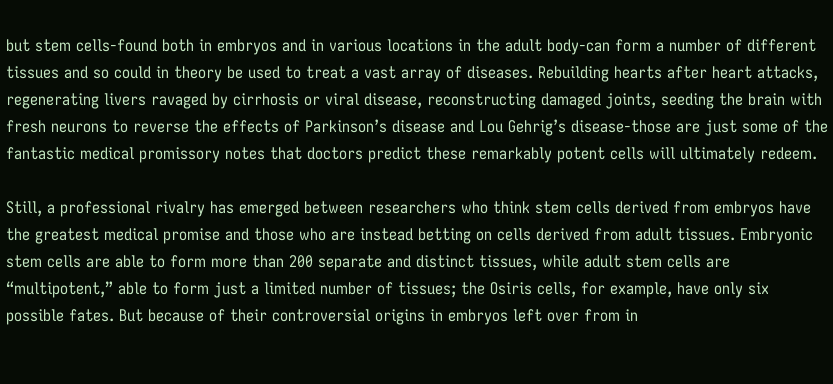but stem cells-found both in embryos and in various locations in the adult body-can form a number of different tissues and so could in theory be used to treat a vast array of diseases. Rebuilding hearts after heart attacks, regenerating livers ravaged by cirrhosis or viral disease, reconstructing damaged joints, seeding the brain with fresh neurons to reverse the effects of Parkinson’s disease and Lou Gehrig’s disease-those are just some of the fantastic medical promissory notes that doctors predict these remarkably potent cells will ultimately redeem.

Still, a professional rivalry has emerged between researchers who think stem cells derived from embryos have the greatest medical promise and those who are instead betting on cells derived from adult tissues. Embryonic stem cells are able to form more than 200 separate and distinct tissues, while adult stem cells are “multipotent,” able to form just a limited number of tissues; the Osiris cells, for example, have only six possible fates. But because of their controversial origins in embryos left over from in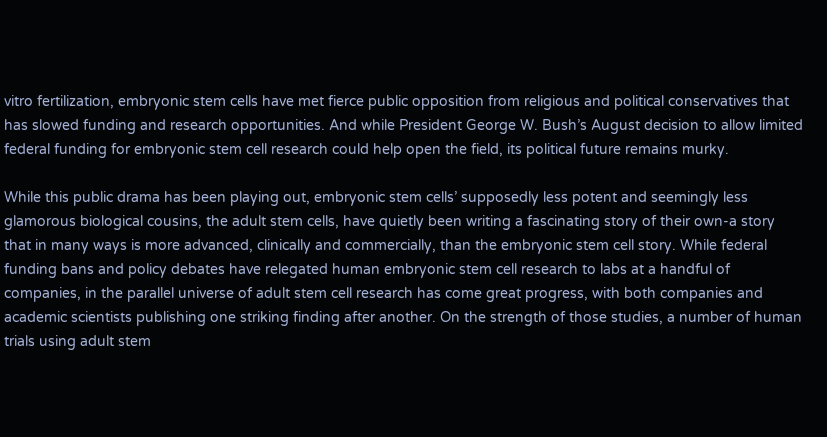vitro fertilization, embryonic stem cells have met fierce public opposition from religious and political conservatives that has slowed funding and research opportunities. And while President George W. Bush’s August decision to allow limited federal funding for embryonic stem cell research could help open the field, its political future remains murky.

While this public drama has been playing out, embryonic stem cells’ supposedly less potent and seemingly less glamorous biological cousins, the adult stem cells, have quietly been writing a fascinating story of their own-a story that in many ways is more advanced, clinically and commercially, than the embryonic stem cell story. While federal funding bans and policy debates have relegated human embryonic stem cell research to labs at a handful of companies, in the parallel universe of adult stem cell research has come great progress, with both companies and academic scientists publishing one striking finding after another. On the strength of those studies, a number of human trials using adult stem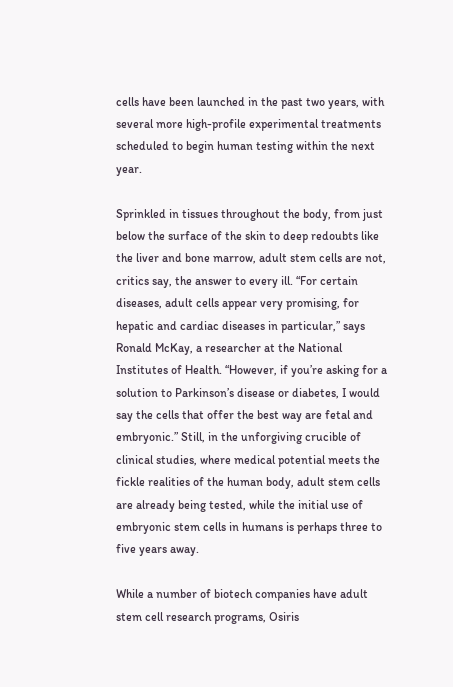cells have been launched in the past two years, with several more high-profile experimental treatments scheduled to begin human testing within the next year.

Sprinkled in tissues throughout the body, from just below the surface of the skin to deep redoubts like the liver and bone marrow, adult stem cells are not, critics say, the answer to every ill. “For certain diseases, adult cells appear very promising, for hepatic and cardiac diseases in particular,” says Ronald McKay, a researcher at the National Institutes of Health. “However, if you’re asking for a solution to Parkinson’s disease or diabetes, I would say the cells that offer the best way are fetal and embryonic.” Still, in the unforgiving crucible of clinical studies, where medical potential meets the fickle realities of the human body, adult stem cells are already being tested, while the initial use of embryonic stem cells in humans is perhaps three to five years away.

While a number of biotech companies have adult stem cell research programs, Osiris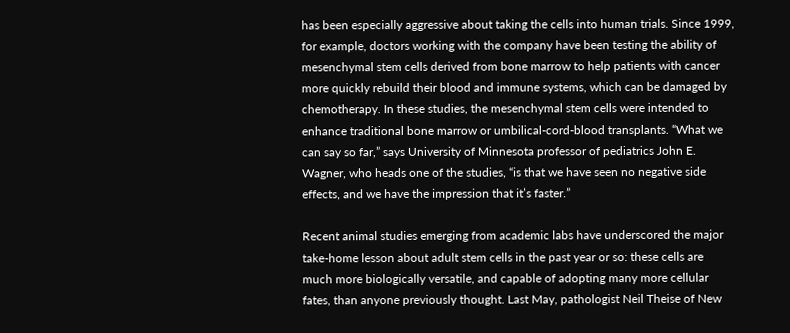has been especially aggressive about taking the cells into human trials. Since 1999, for example, doctors working with the company have been testing the ability of mesenchymal stem cells derived from bone marrow to help patients with cancer more quickly rebuild their blood and immune systems, which can be damaged by chemotherapy. In these studies, the mesenchymal stem cells were intended to enhance traditional bone marrow or umbilical-cord-blood transplants. “What we can say so far,” says University of Minnesota professor of pediatrics John E. Wagner, who heads one of the studies, “is that we have seen no negative side effects, and we have the impression that it’s faster.”

Recent animal studies emerging from academic labs have underscored the major take-home lesson about adult stem cells in the past year or so: these cells are much more biologically versatile, and capable of adopting many more cellular fates, than anyone previously thought. Last May, pathologist Neil Theise of New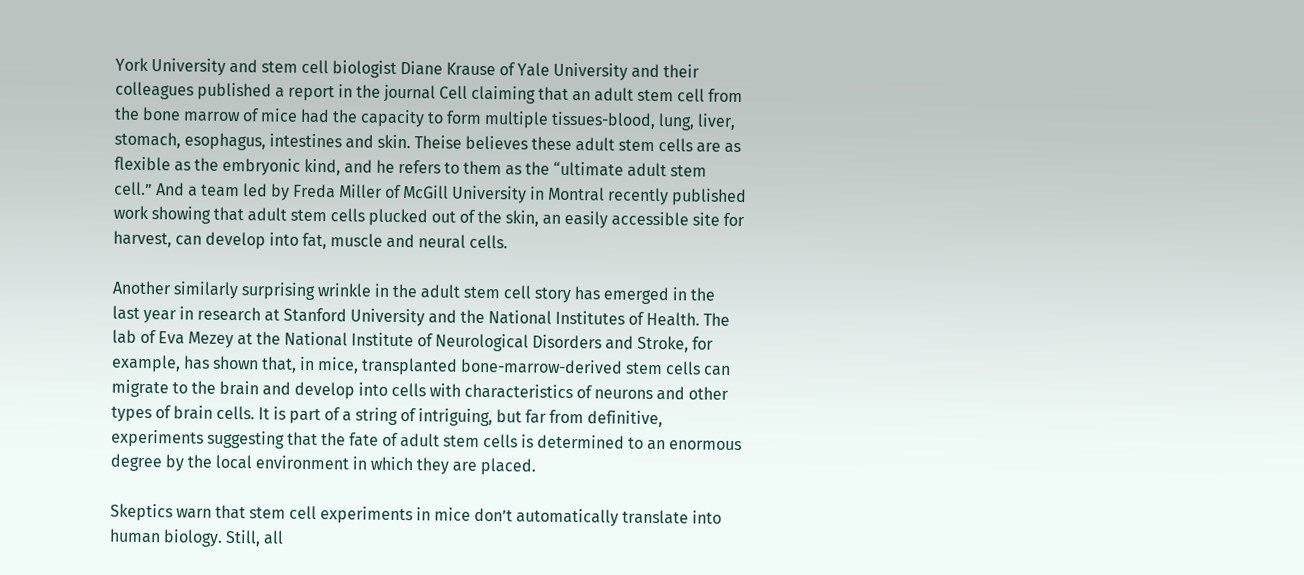York University and stem cell biologist Diane Krause of Yale University and their colleagues published a report in the journal Cell claiming that an adult stem cell from the bone marrow of mice had the capacity to form multiple tissues-blood, lung, liver, stomach, esophagus, intestines and skin. Theise believes these adult stem cells are as flexible as the embryonic kind, and he refers to them as the “ultimate adult stem cell.” And a team led by Freda Miller of McGill University in Montral recently published work showing that adult stem cells plucked out of the skin, an easily accessible site for harvest, can develop into fat, muscle and neural cells.

Another similarly surprising wrinkle in the adult stem cell story has emerged in the last year in research at Stanford University and the National Institutes of Health. The lab of Eva Mezey at the National Institute of Neurological Disorders and Stroke, for example, has shown that, in mice, transplanted bone-marrow-derived stem cells can migrate to the brain and develop into cells with characteristics of neurons and other types of brain cells. It is part of a string of intriguing, but far from definitive, experiments suggesting that the fate of adult stem cells is determined to an enormous degree by the local environment in which they are placed.

Skeptics warn that stem cell experiments in mice don’t automatically translate into human biology. Still, all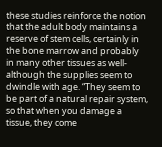these studies reinforce the notion that the adult body maintains a reserve of stem cells, certainly in the bone marrow and probably in many other tissues as well-although the supplies seem to dwindle with age. “They seem to be part of a natural repair system, so that when you damage a tissue, they come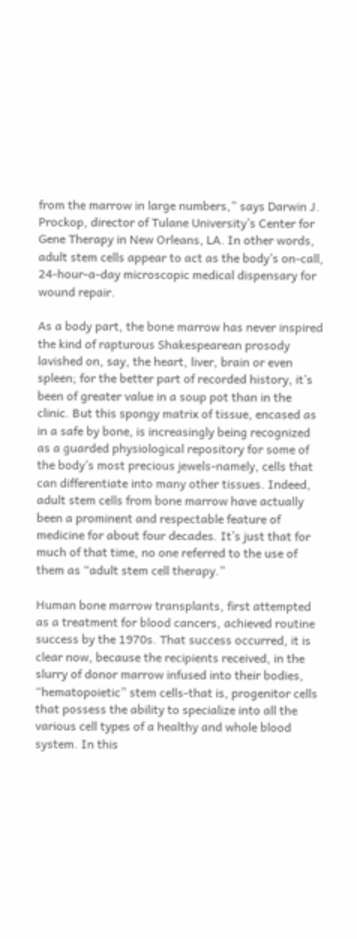from the marrow in large numbers,” says Darwin J. Prockop, director of Tulane University’s Center for Gene Therapy in New Orleans, LA. In other words, adult stem cells appear to act as the body’s on-call, 24-hour-a-day microscopic medical dispensary for wound repair.

As a body part, the bone marrow has never inspired the kind of rapturous Shakespearean prosody lavished on, say, the heart, liver, brain or even spleen; for the better part of recorded history, it’s been of greater value in a soup pot than in the clinic. But this spongy matrix of tissue, encased as in a safe by bone, is increasingly being recognized as a guarded physiological repository for some of the body’s most precious jewels-namely, cells that can differentiate into many other tissues. Indeed, adult stem cells from bone marrow have actually been a prominent and respectable feature of medicine for about four decades. It’s just that for much of that time, no one referred to the use of them as “adult stem cell therapy.”

Human bone marrow transplants, first attempted as a treatment for blood cancers, achieved routine success by the 1970s. That success occurred, it is clear now, because the recipients received, in the slurry of donor marrow infused into their bodies, “hematopoietic” stem cells-that is, progenitor cells that possess the ability to specialize into all the various cell types of a healthy and whole blood system. In this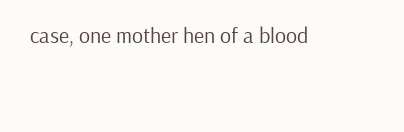case, one mother hen of a blood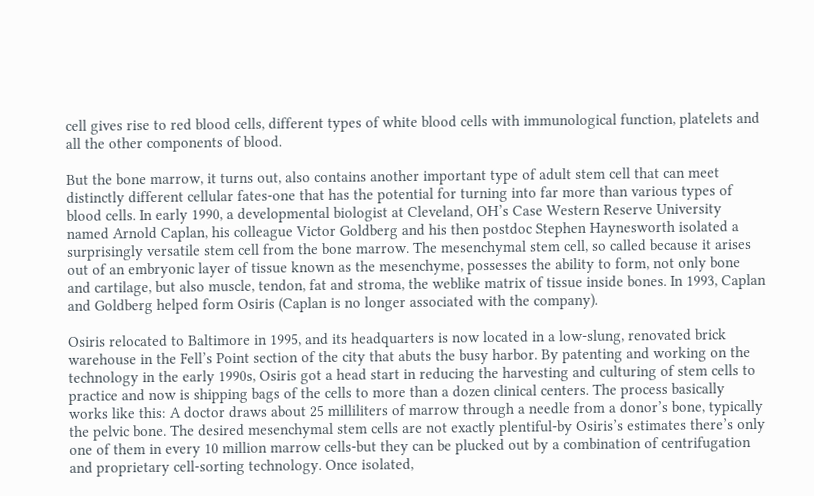cell gives rise to red blood cells, different types of white blood cells with immunological function, platelets and all the other components of blood.

But the bone marrow, it turns out, also contains another important type of adult stem cell that can meet distinctly different cellular fates-one that has the potential for turning into far more than various types of blood cells. In early 1990, a developmental biologist at Cleveland, OH’s Case Western Reserve University named Arnold Caplan, his colleague Victor Goldberg and his then postdoc Stephen Haynesworth isolated a surprisingly versatile stem cell from the bone marrow. The mesenchymal stem cell, so called because it arises out of an embryonic layer of tissue known as the mesenchyme, possesses the ability to form, not only bone and cartilage, but also muscle, tendon, fat and stroma, the weblike matrix of tissue inside bones. In 1993, Caplan and Goldberg helped form Osiris (Caplan is no longer associated with the company).

Osiris relocated to Baltimore in 1995, and its headquarters is now located in a low-slung, renovated brick warehouse in the Fell’s Point section of the city that abuts the busy harbor. By patenting and working on the technology in the early 1990s, Osiris got a head start in reducing the harvesting and culturing of stem cells to practice and now is shipping bags of the cells to more than a dozen clinical centers. The process basically works like this: A doctor draws about 25 milliliters of marrow through a needle from a donor’s bone, typically the pelvic bone. The desired mesenchymal stem cells are not exactly plentiful-by Osiris’s estimates there’s only one of them in every 10 million marrow cells-but they can be plucked out by a combination of centrifugation and proprietary cell-sorting technology. Once isolated,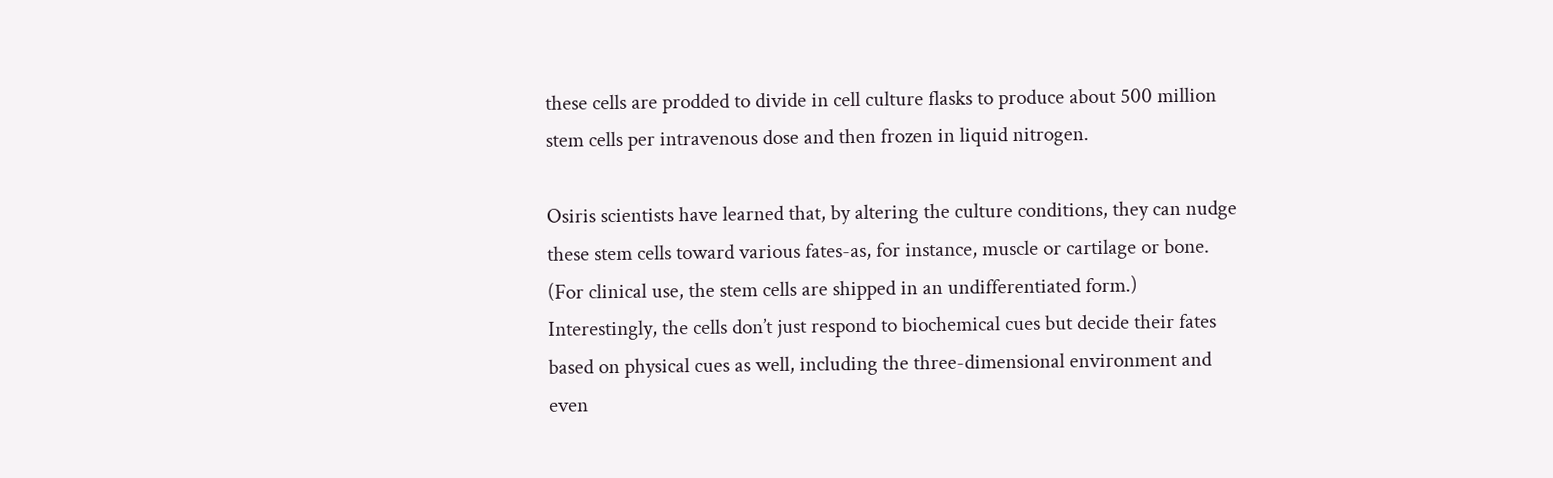these cells are prodded to divide in cell culture flasks to produce about 500 million stem cells per intravenous dose and then frozen in liquid nitrogen.

Osiris scientists have learned that, by altering the culture conditions, they can nudge these stem cells toward various fates-as, for instance, muscle or cartilage or bone. (For clinical use, the stem cells are shipped in an undifferentiated form.) Interestingly, the cells don’t just respond to biochemical cues but decide their fates based on physical cues as well, including the three-dimensional environment and even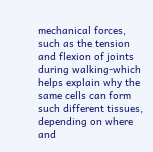mechanical forces, such as the tension and flexion of joints during walking-which helps explain why the same cells can form such different tissues, depending on where and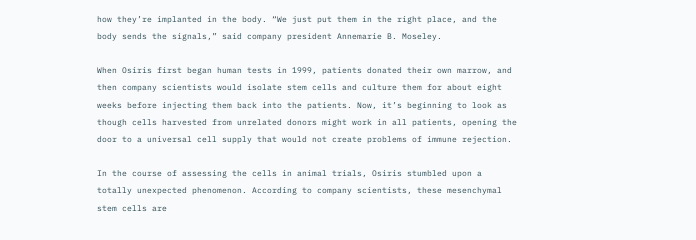how they’re implanted in the body. “We just put them in the right place, and the body sends the signals,” said company president Annemarie B. Moseley.

When Osiris first began human tests in 1999, patients donated their own marrow, and then company scientists would isolate stem cells and culture them for about eight weeks before injecting them back into the patients. Now, it’s beginning to look as though cells harvested from unrelated donors might work in all patients, opening the door to a universal cell supply that would not create problems of immune rejection.

In the course of assessing the cells in animal trials, Osiris stumbled upon a totally unexpected phenomenon. According to company scientists, these mesenchymal stem cells are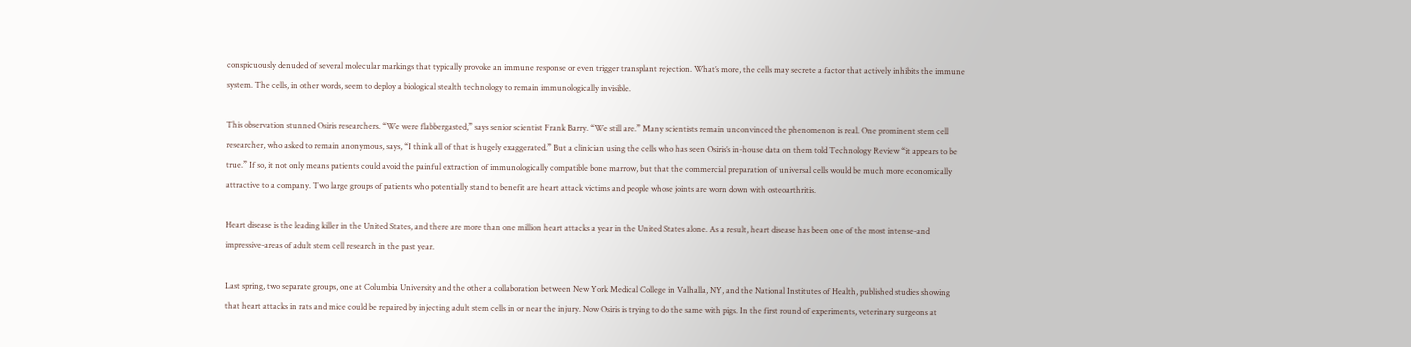conspicuously denuded of several molecular markings that typically provoke an immune response or even trigger transplant rejection. What’s more, the cells may secrete a factor that actively inhibits the immune system. The cells, in other words, seem to deploy a biological stealth technology to remain immunologically invisible.

This observation stunned Osiris researchers. “We were flabbergasted,” says senior scientist Frank Barry. “We still are.” Many scientists remain unconvinced the phenomenon is real. One prominent stem cell researcher, who asked to remain anonymous, says, “I think all of that is hugely exaggerated.” But a clinician using the cells who has seen Osiris’s in-house data on them told Technology Review “it appears to be true.” If so, it not only means patients could avoid the painful extraction of immunologically compatible bone marrow, but that the commercial preparation of universal cells would be much more economically attractive to a company. Two large groups of patients who potentially stand to benefit are heart attack victims and people whose joints are worn down with osteoarthritis.

Heart disease is the leading killer in the United States, and there are more than one million heart attacks a year in the United States alone. As a result, heart disease has been one of the most intense-and impressive-areas of adult stem cell research in the past year.

Last spring, two separate groups, one at Columbia University and the other a collaboration between New York Medical College in Valhalla, NY, and the National Institutes of Health, published studies showing that heart attacks in rats and mice could be repaired by injecting adult stem cells in or near the injury. Now Osiris is trying to do the same with pigs. In the first round of experiments, veterinary surgeons at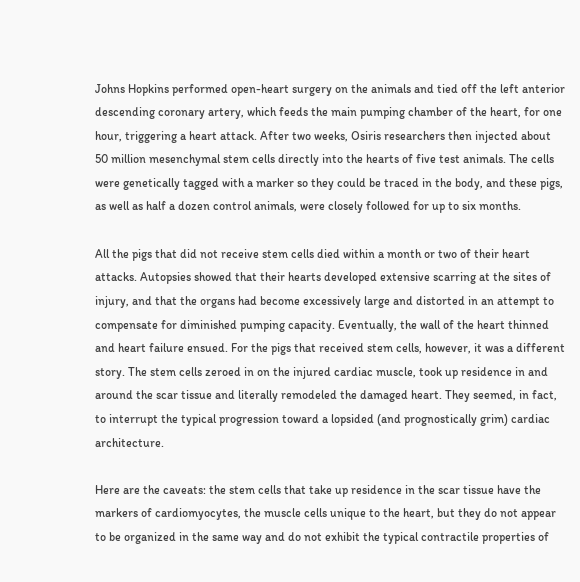Johns Hopkins performed open-heart surgery on the animals and tied off the left anterior descending coronary artery, which feeds the main pumping chamber of the heart, for one hour, triggering a heart attack. After two weeks, Osiris researchers then injected about 50 million mesenchymal stem cells directly into the hearts of five test animals. The cells were genetically tagged with a marker so they could be traced in the body, and these pigs, as well as half a dozen control animals, were closely followed for up to six months.

All the pigs that did not receive stem cells died within a month or two of their heart attacks. Autopsies showed that their hearts developed extensive scarring at the sites of injury, and that the organs had become excessively large and distorted in an attempt to compensate for diminished pumping capacity. Eventually, the wall of the heart thinned and heart failure ensued. For the pigs that received stem cells, however, it was a different story. The stem cells zeroed in on the injured cardiac muscle, took up residence in and around the scar tissue and literally remodeled the damaged heart. They seemed, in fact, to interrupt the typical progression toward a lopsided (and prognostically grim) cardiac architecture.

Here are the caveats: the stem cells that take up residence in the scar tissue have the markers of cardiomyocytes, the muscle cells unique to the heart, but they do not appear to be organized in the same way and do not exhibit the typical contractile properties of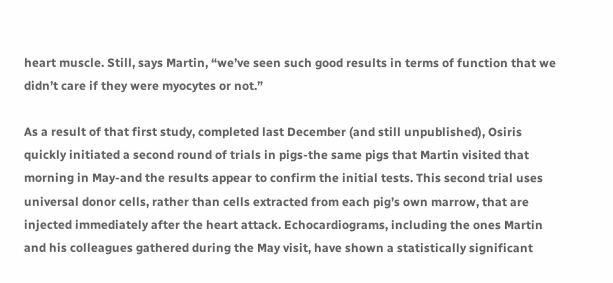heart muscle. Still, says Martin, “we’ve seen such good results in terms of function that we didn’t care if they were myocytes or not.”

As a result of that first study, completed last December (and still unpublished), Osiris quickly initiated a second round of trials in pigs-the same pigs that Martin visited that morning in May-and the results appear to confirm the initial tests. This second trial uses universal donor cells, rather than cells extracted from each pig’s own marrow, that are injected immediately after the heart attack. Echocardiograms, including the ones Martin and his colleagues gathered during the May visit, have shown a statistically significant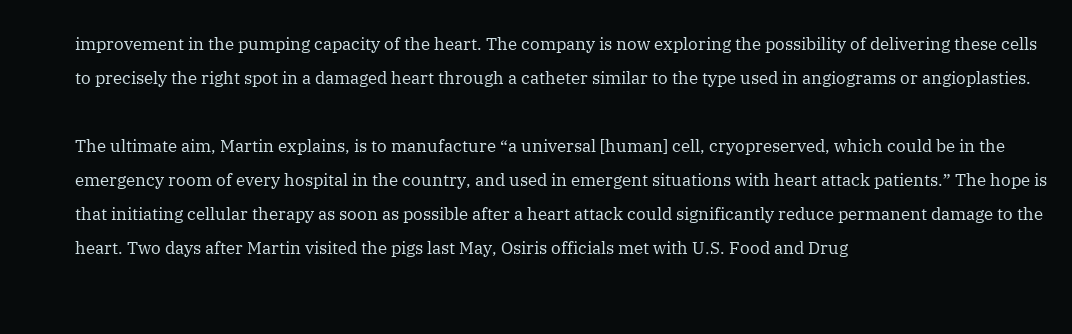improvement in the pumping capacity of the heart. The company is now exploring the possibility of delivering these cells to precisely the right spot in a damaged heart through a catheter similar to the type used in angiograms or angioplasties.

The ultimate aim, Martin explains, is to manufacture “a universal [human] cell, cryopreserved, which could be in the emergency room of every hospital in the country, and used in emergent situations with heart attack patients.” The hope is that initiating cellular therapy as soon as possible after a heart attack could significantly reduce permanent damage to the heart. Two days after Martin visited the pigs last May, Osiris officials met with U.S. Food and Drug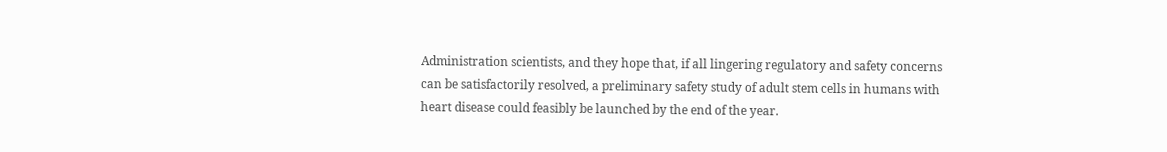Administration scientists, and they hope that, if all lingering regulatory and safety concerns can be satisfactorily resolved, a preliminary safety study of adult stem cells in humans with heart disease could feasibly be launched by the end of the year.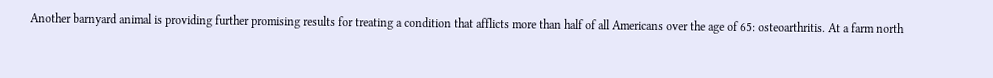Another barnyard animal is providing further promising results for treating a condition that afflicts more than half of all Americans over the age of 65: osteoarthritis. At a farm north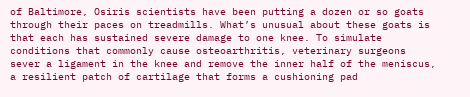of Baltimore, Osiris scientists have been putting a dozen or so goats through their paces on treadmills. What’s unusual about these goats is that each has sustained severe damage to one knee. To simulate conditions that commonly cause osteoarthritis, veterinary surgeons sever a ligament in the knee and remove the inner half of the meniscus, a resilient patch of cartilage that forms a cushioning pad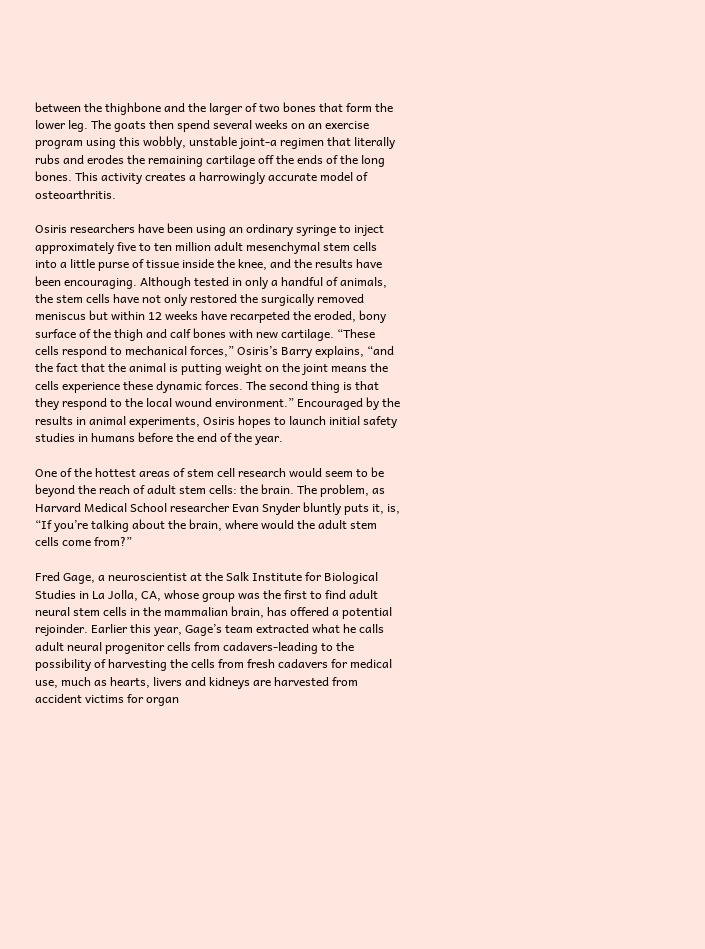between the thighbone and the larger of two bones that form the lower leg. The goats then spend several weeks on an exercise program using this wobbly, unstable joint-a regimen that literally rubs and erodes the remaining cartilage off the ends of the long bones. This activity creates a harrowingly accurate model of osteoarthritis.

Osiris researchers have been using an ordinary syringe to inject approximately five to ten million adult mesenchymal stem cells into a little purse of tissue inside the knee, and the results have been encouraging. Although tested in only a handful of animals, the stem cells have not only restored the surgically removed meniscus but within 12 weeks have recarpeted the eroded, bony surface of the thigh and calf bones with new cartilage. “These cells respond to mechanical forces,” Osiris’s Barry explains, “and the fact that the animal is putting weight on the joint means the cells experience these dynamic forces. The second thing is that they respond to the local wound environment.” Encouraged by the results in animal experiments, Osiris hopes to launch initial safety studies in humans before the end of the year.

One of the hottest areas of stem cell research would seem to be beyond the reach of adult stem cells: the brain. The problem, as Harvard Medical School researcher Evan Snyder bluntly puts it, is, “If you’re talking about the brain, where would the adult stem cells come from?”

Fred Gage, a neuroscientist at the Salk Institute for Biological Studies in La Jolla, CA, whose group was the first to find adult neural stem cells in the mammalian brain, has offered a potential rejoinder. Earlier this year, Gage’s team extracted what he calls adult neural progenitor cells from cadavers-leading to the possibility of harvesting the cells from fresh cadavers for medical use, much as hearts, livers and kidneys are harvested from accident victims for organ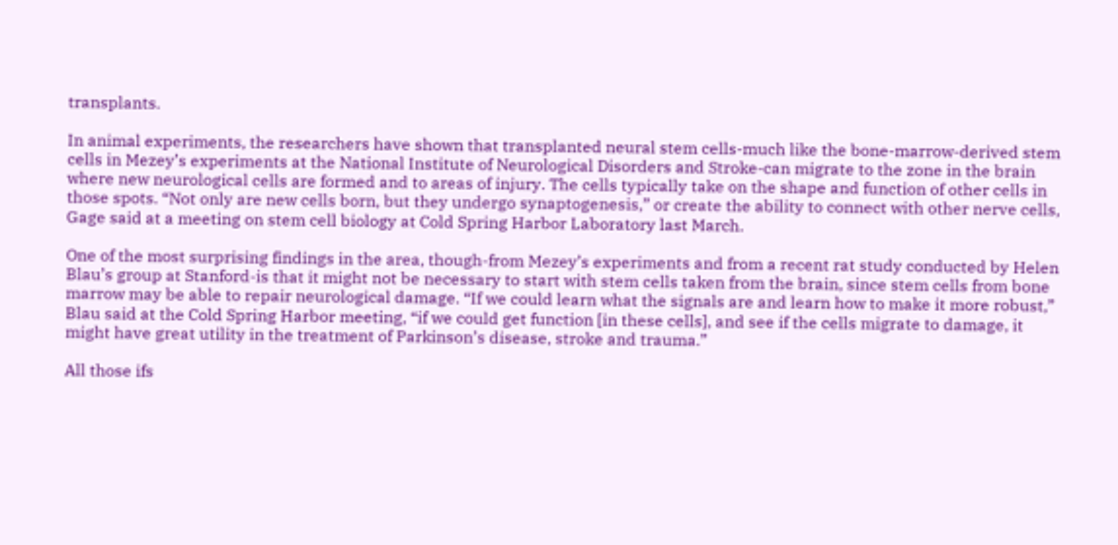transplants.

In animal experiments, the researchers have shown that transplanted neural stem cells-much like the bone-marrow-derived stem cells in Mezey’s experiments at the National Institute of Neurological Disorders and Stroke-can migrate to the zone in the brain where new neurological cells are formed and to areas of injury. The cells typically take on the shape and function of other cells in those spots. “Not only are new cells born, but they undergo synaptogenesis,” or create the ability to connect with other nerve cells, Gage said at a meeting on stem cell biology at Cold Spring Harbor Laboratory last March.

One of the most surprising findings in the area, though-from Mezey’s experiments and from a recent rat study conducted by Helen Blau’s group at Stanford-is that it might not be necessary to start with stem cells taken from the brain, since stem cells from bone marrow may be able to repair neurological damage. “If we could learn what the signals are and learn how to make it more robust,” Blau said at the Cold Spring Harbor meeting, “if we could get function [in these cells], and see if the cells migrate to damage, it might have great utility in the treatment of Parkinson’s disease, stroke and trauma.”

All those ifs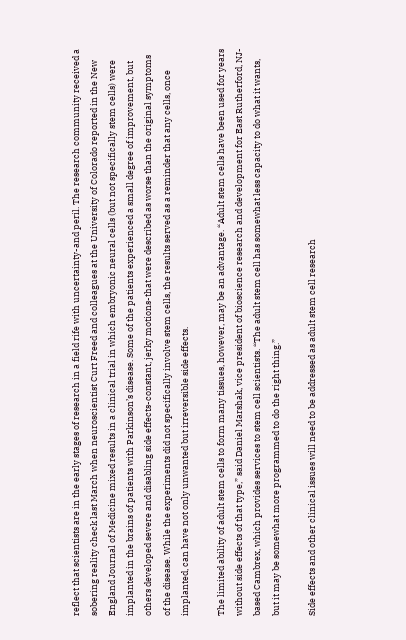reflect that scientists are in the early stages of research in a field rife with uncertainty-and peril. The research community received a sobering reality check last March when neuroscientist Curt Freed and colleagues at the University of Colorado reported in the New England Journal of Medicine mixed results in a clinical trial in which embryonic neural cells (but not specifically stem cells) were implanted in the brains of patients with Parkinson’s disease. Some of the patients experienced a small degree of improvement, but others developed severe and disabling side effects-constant, jerky motions-that were described as worse than the original symptoms of the disease. While the experiments did not specifically involve stem cells, the results served as a reminder that any cells, once implanted, can have not only unwanted but irreversible side effects.

The limited ability of adult stem cells to form many tissues, however, may be an advantage. “Adult stem cells have been used for years without side effects of that type,” said Daniel Marshak, vice president of bioscience research and development for East Rutherford, NJ-based Cambrex, which provides services to stem cell scientists. “The adult stem cell has somewhat less capacity to do what it wants, but it may be somewhat more programmed to do the right thing.”

Side effects and other clinical issues will need to be addressed as adult stem cell research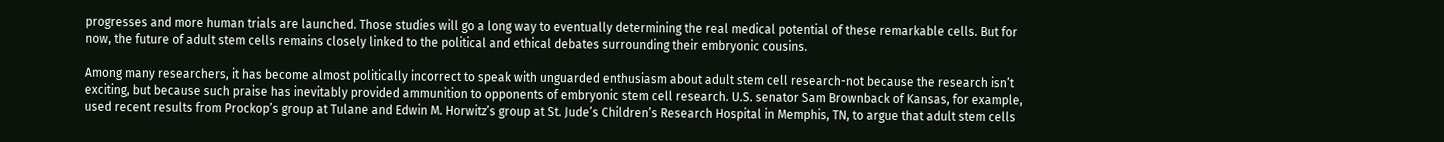progresses and more human trials are launched. Those studies will go a long way to eventually determining the real medical potential of these remarkable cells. But for now, the future of adult stem cells remains closely linked to the political and ethical debates surrounding their embryonic cousins.

Among many researchers, it has become almost politically incorrect to speak with unguarded enthusiasm about adult stem cell research-not because the research isn’t exciting, but because such praise has inevitably provided ammunition to opponents of embryonic stem cell research. U.S. senator Sam Brownback of Kansas, for example, used recent results from Prockop’s group at Tulane and Edwin M. Horwitz’s group at St. Jude’s Children’s Research Hospital in Memphis, TN, to argue that adult stem cells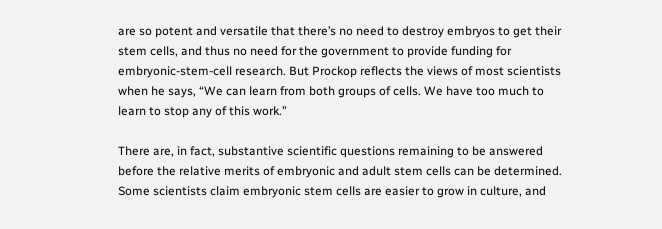are so potent and versatile that there’s no need to destroy embryos to get their stem cells, and thus no need for the government to provide funding for embryonic-stem-cell research. But Prockop reflects the views of most scientists when he says, “We can learn from both groups of cells. We have too much to learn to stop any of this work.”

There are, in fact, substantive scientific questions remaining to be answered before the relative merits of embryonic and adult stem cells can be determined. Some scientists claim embryonic stem cells are easier to grow in culture, and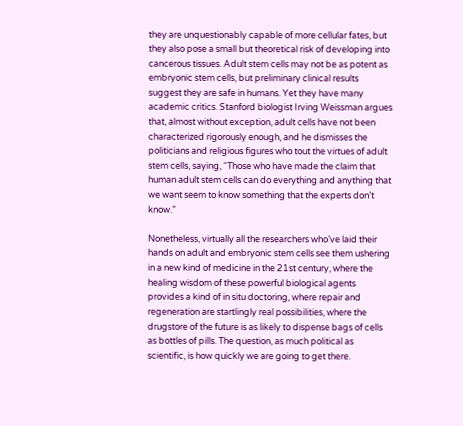they are unquestionably capable of more cellular fates, but they also pose a small but theoretical risk of developing into cancerous tissues. Adult stem cells may not be as potent as embryonic stem cells, but preliminary clinical results suggest they are safe in humans. Yet they have many academic critics. Stanford biologist Irving Weissman argues that, almost without exception, adult cells have not been characterized rigorously enough, and he dismisses the politicians and religious figures who tout the virtues of adult stem cells, saying, “Those who have made the claim that human adult stem cells can do everything and anything that we want seem to know something that the experts don’t know.”

Nonetheless, virtually all the researchers who’ve laid their hands on adult and embryonic stem cells see them ushering in a new kind of medicine in the 21st century, where the healing wisdom of these powerful biological agents provides a kind of in situ doctoring, where repair and regeneration are startlingly real possibilities, where the drugstore of the future is as likely to dispense bags of cells as bottles of pills. The question, as much political as scientific, is how quickly we are going to get there.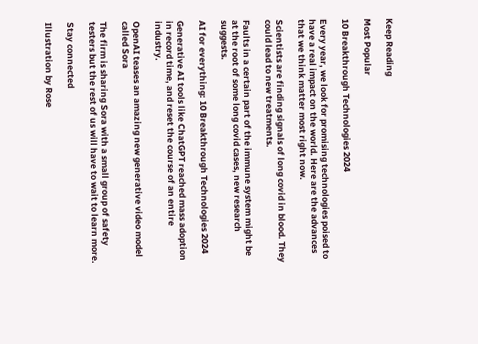Keep Reading

Most Popular

10 Breakthrough Technologies 2024

Every year, we look for promising technologies poised to have a real impact on the world. Here are the advances that we think matter most right now.

Scientists are finding signals of long covid in blood. They could lead to new treatments.

Faults in a certain part of the immune system might be at the root of some long covid cases, new research suggests.

AI for everything: 10 Breakthrough Technologies 2024

Generative AI tools like ChatGPT reached mass adoption in record time, and reset the course of an entire industry.

OpenAI teases an amazing new generative video model called Sora

The firm is sharing Sora with a small group of safety testers but the rest of us will have to wait to learn more.

Stay connected

Illustration by Rose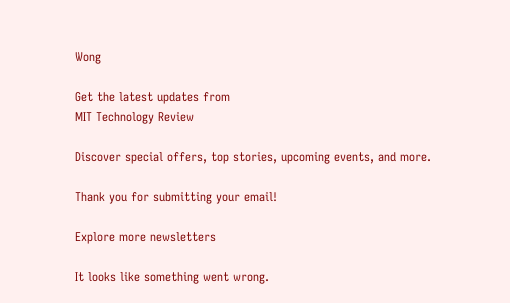Wong

Get the latest updates from
MIT Technology Review

Discover special offers, top stories, upcoming events, and more.

Thank you for submitting your email!

Explore more newsletters

It looks like something went wrong.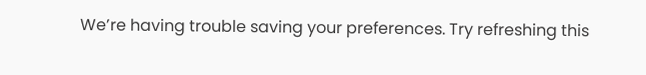We’re having trouble saving your preferences. Try refreshing this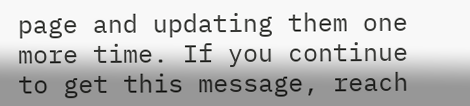page and updating them one more time. If you continue to get this message, reach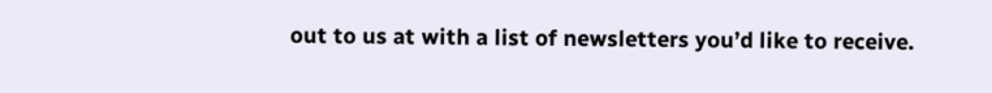out to us at with a list of newsletters you’d like to receive.